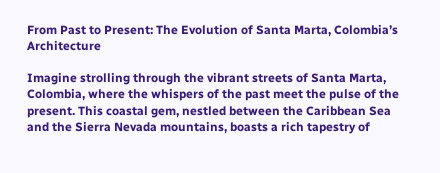From Past to Present: The Evolution of Santa Marta, Colombia’s Architecture

Imagine strolling through the vibrant streets of Santa Marta, Colombia, where the whispers of the past meet the pulse of the present. This coastal gem, nestled between the Caribbean Sea and the Sierra Nevada mountains, boasts a rich tapestry of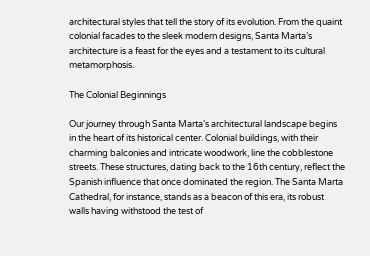architectural styles that tell the story of its evolution. From the quaint colonial facades to the sleek modern designs, Santa Marta’s architecture is a feast for the eyes and a testament to its cultural metamorphosis.

The Colonial Beginnings

Our journey through Santa Marta’s architectural landscape begins in the heart of its historical center. Colonial buildings, with their charming balconies and intricate woodwork, line the cobblestone streets. These structures, dating back to the 16th century, reflect the Spanish influence that once dominated the region. The Santa Marta Cathedral, for instance, stands as a beacon of this era, its robust walls having withstood the test of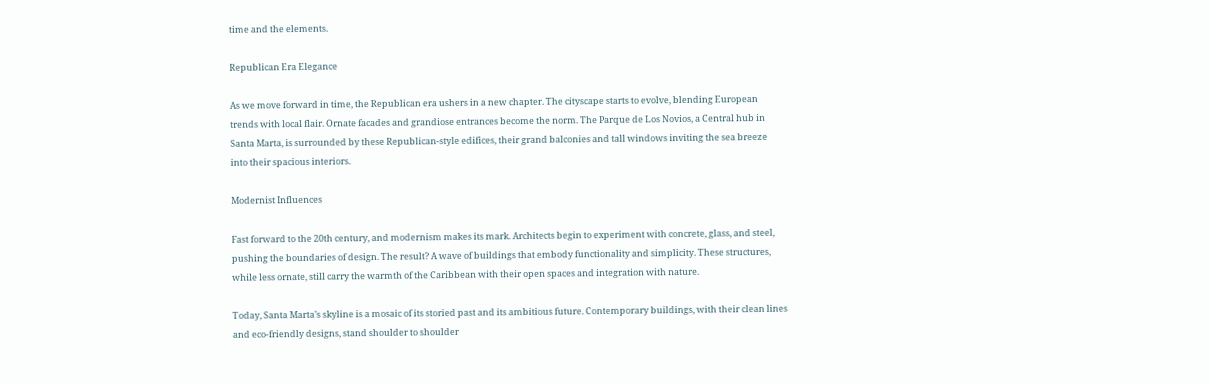time and the elements.

Republican Era Elegance

As we move forward in time, the Republican era ushers in a new chapter. The cityscape starts to evolve, blending European trends with local flair. Ornate facades and grandiose entrances become the norm. The Parque de Los Novios, a Central hub in Santa Marta, is surrounded by these Republican-style edifices, their grand balconies and tall windows inviting the sea breeze into their spacious interiors.

Modernist Influences

Fast forward to the 20th century, and modernism makes its mark. Architects begin to experiment with concrete, glass, and steel, pushing the boundaries of design. The result? A wave of buildings that embody functionality and simplicity. These structures, while less ornate, still carry the warmth of the Caribbean with their open spaces and integration with nature.

Today, Santa Marta’s skyline is a mosaic of its storied past and its ambitious future. Contemporary buildings, with their clean lines and eco-friendly designs, stand shoulder to shoulder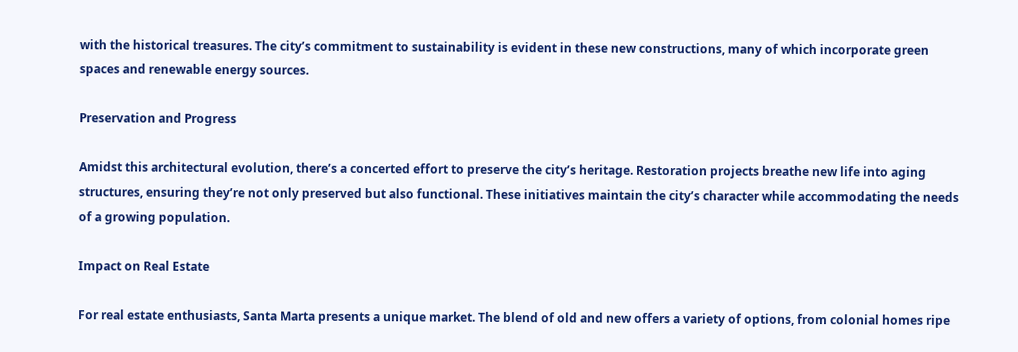with the historical treasures. The city’s commitment to sustainability is evident in these new constructions, many of which incorporate green spaces and renewable energy sources.

Preservation and Progress

Amidst this architectural evolution, there’s a concerted effort to preserve the city’s heritage. Restoration projects breathe new life into aging structures, ensuring they’re not only preserved but also functional. These initiatives maintain the city’s character while accommodating the needs of a growing population.

Impact on Real Estate

For real estate enthusiasts, Santa Marta presents a unique market. The blend of old and new offers a variety of options, from colonial homes ripe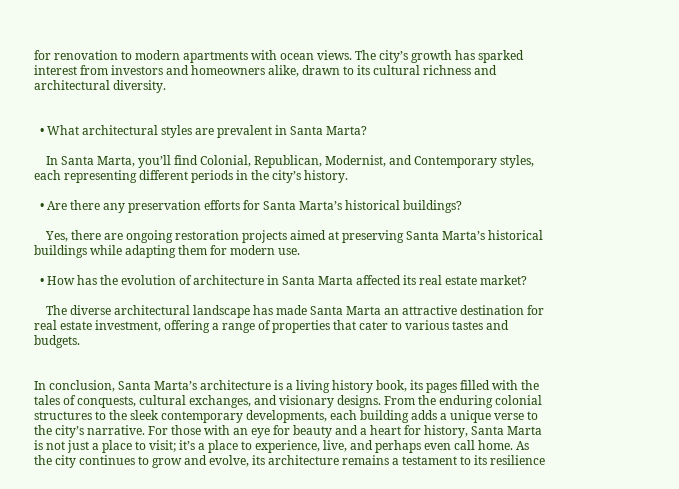for renovation to modern apartments with ocean views. The city’s growth has sparked interest from investors and homeowners alike, drawn to its cultural richness and architectural diversity.


  • What architectural styles are prevalent in Santa Marta?

    In Santa Marta, you’ll find Colonial, Republican, Modernist, and Contemporary styles, each representing different periods in the city’s history.

  • Are there any preservation efforts for Santa Marta’s historical buildings?

    Yes, there are ongoing restoration projects aimed at preserving Santa Marta’s historical buildings while adapting them for modern use.

  • How has the evolution of architecture in Santa Marta affected its real estate market?

    The diverse architectural landscape has made Santa Marta an attractive destination for real estate investment, offering a range of properties that cater to various tastes and budgets.


In conclusion, Santa Marta’s architecture is a living history book, its pages filled with the tales of conquests, cultural exchanges, and visionary designs. From the enduring colonial structures to the sleek contemporary developments, each building adds a unique verse to the city’s narrative. For those with an eye for beauty and a heart for history, Santa Marta is not just a place to visit; it’s a place to experience, live, and perhaps even call home. As the city continues to grow and evolve, its architecture remains a testament to its resilience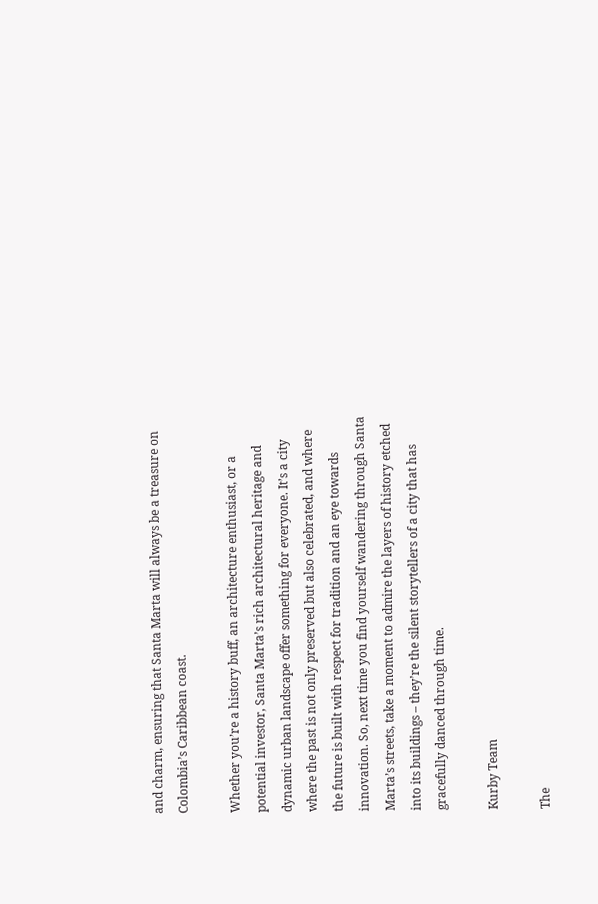and charm, ensuring that Santa Marta will always be a treasure on Colombia’s Caribbean coast.

Whether you’re a history buff, an architecture enthusiast, or a potential investor, Santa Marta’s rich architectural heritage and dynamic urban landscape offer something for everyone. It’s a city where the past is not only preserved but also celebrated, and where the future is built with respect for tradition and an eye towards innovation. So, next time you find yourself wandering through Santa Marta’s streets, take a moment to admire the layers of history etched into its buildings – they’re the silent storytellers of a city that has gracefully danced through time.

Kurby Team

The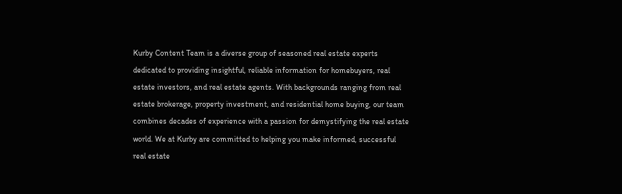Kurby Content Team is a diverse group of seasoned real estate experts dedicated to providing insightful, reliable information for homebuyers, real estate investors, and real estate agents. With backgrounds ranging from real estate brokerage, property investment, and residential home buying, our team combines decades of experience with a passion for demystifying the real estate world. We at Kurby are committed to helping you make informed, successful real estate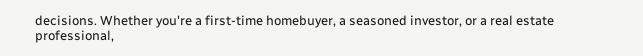decisions. Whether you're a first-time homebuyer, a seasoned investor, or a real estate professional,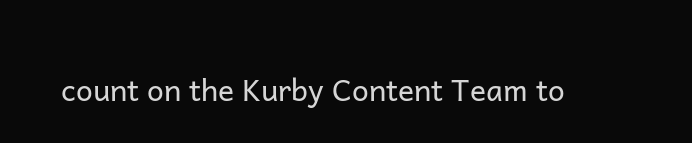count on the Kurby Content Team to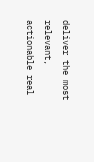deliver the most relevant, actionable real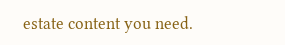estate content you need.